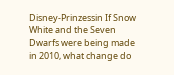Disney-Prinzessin If Snow White and the Seven Dwarfs were being made in 2010, what change do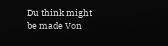Du think might be made Von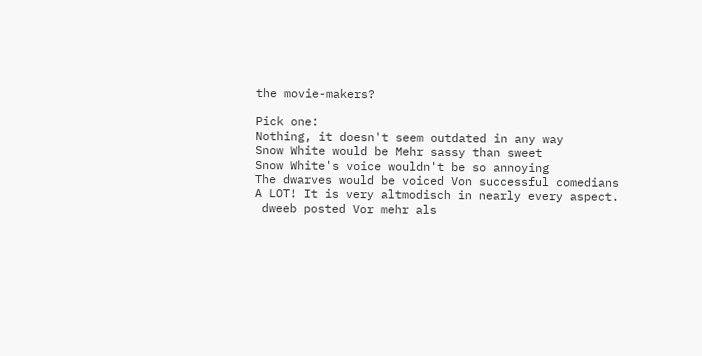the movie-makers?

Pick one:
Nothing, it doesn't seem outdated in any way
Snow White would be Mehr sassy than sweet
Snow White's voice wouldn't be so annoying
The dwarves would be voiced Von successful comedians
A LOT! It is very altmodisch in nearly every aspect.
 dweeb posted Vor mehr als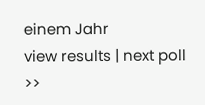einem Jahr
view results | next poll >>